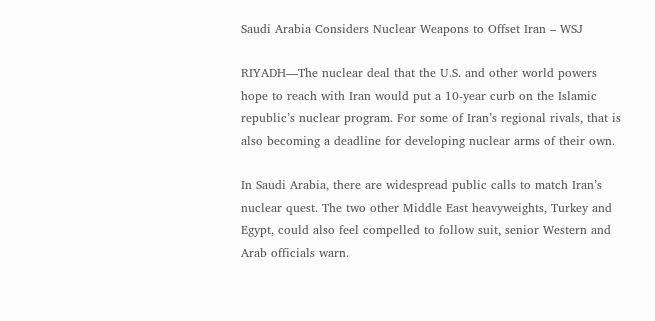Saudi Arabia Considers Nuclear Weapons to Offset Iran – WSJ

RIYADH—The nuclear deal that the U.S. and other world powers hope to reach with Iran would put a 10-year curb on the Islamic republic’s nuclear program. For some of Iran’s regional rivals, that is also becoming a deadline for developing nuclear arms of their own.

In Saudi Arabia, there are widespread public calls to match Iran’s nuclear quest. The two other Middle East heavyweights, Turkey and Egypt, could also feel compelled to follow suit, senior Western and Arab officials warn.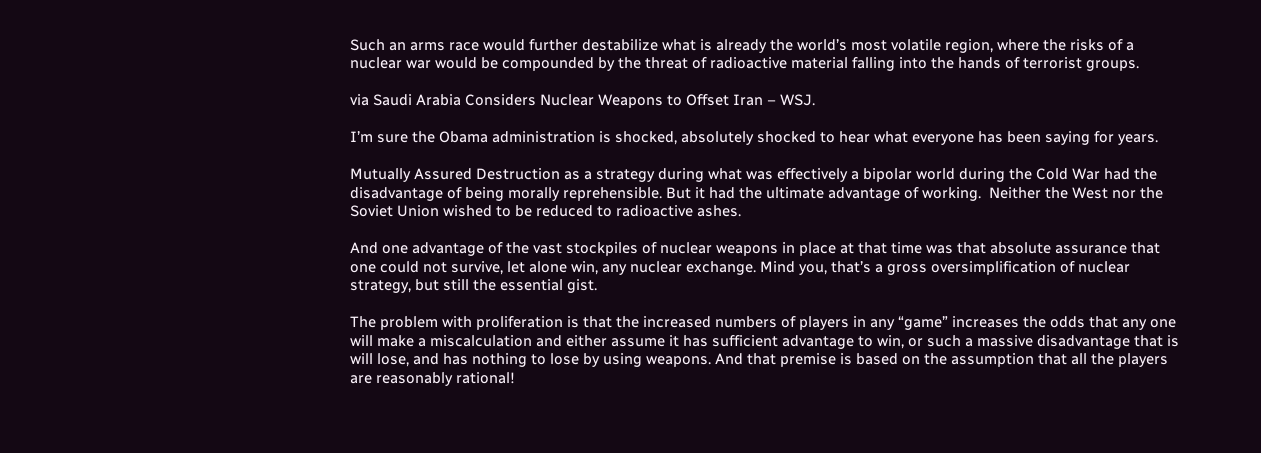Such an arms race would further destabilize what is already the world’s most volatile region, where the risks of a nuclear war would be compounded by the threat of radioactive material falling into the hands of terrorist groups.

via Saudi Arabia Considers Nuclear Weapons to Offset Iran – WSJ.

I’m sure the Obama administration is shocked, absolutely shocked to hear what everyone has been saying for years.

Mutually Assured Destruction as a strategy during what was effectively a bipolar world during the Cold War had the disadvantage of being morally reprehensible. But it had the ultimate advantage of working.  Neither the West nor the Soviet Union wished to be reduced to radioactive ashes.

And one advantage of the vast stockpiles of nuclear weapons in place at that time was that absolute assurance that one could not survive, let alone win, any nuclear exchange. Mind you, that’s a gross oversimplification of nuclear strategy, but still the essential gist.

The problem with proliferation is that the increased numbers of players in any “game” increases the odds that any one will make a miscalculation and either assume it has sufficient advantage to win, or such a massive disadvantage that is will lose, and has nothing to lose by using weapons. And that premise is based on the assumption that all the players are reasonably rational!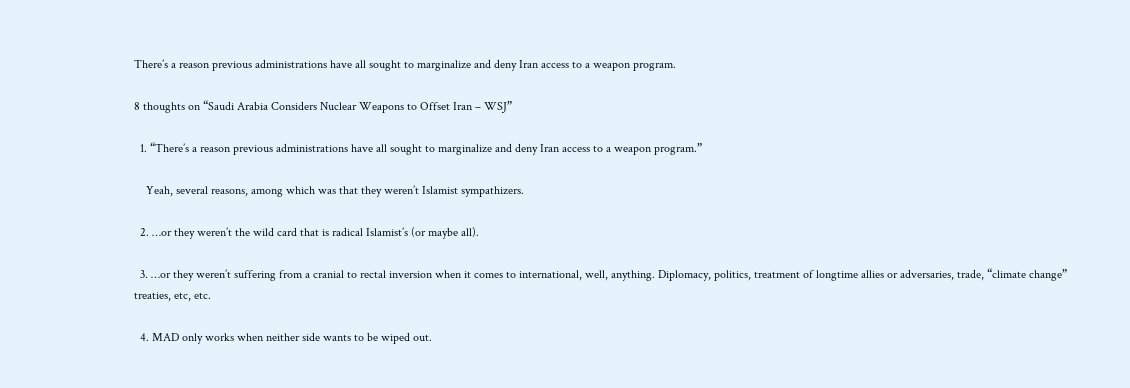There’s a reason previous administrations have all sought to marginalize and deny Iran access to a weapon program.

8 thoughts on “Saudi Arabia Considers Nuclear Weapons to Offset Iran – WSJ”

  1. “There’s a reason previous administrations have all sought to marginalize and deny Iran access to a weapon program.”

    Yeah, several reasons, among which was that they weren’t Islamist sympathizers.

  2. …or they weren’t the wild card that is radical Islamist’s (or maybe all).

  3. …or they weren’t suffering from a cranial to rectal inversion when it comes to international, well, anything. Diplomacy, politics, treatment of longtime allies or adversaries, trade, “climate change” treaties, etc, etc.

  4. MAD only works when neither side wants to be wiped out.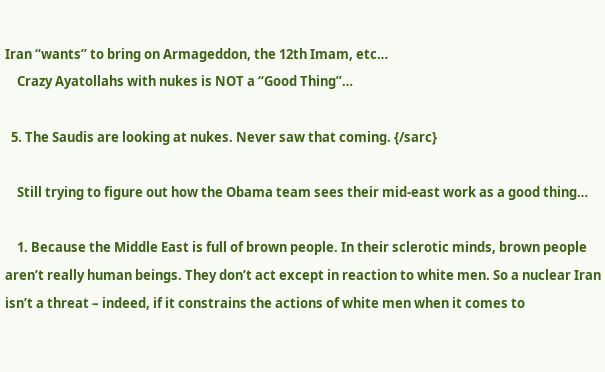Iran “wants” to bring on Armageddon, the 12th Imam, etc…
    Crazy Ayatollahs with nukes is NOT a “Good Thing”…

  5. The Saudis are looking at nukes. Never saw that coming. {/sarc}

    Still trying to figure out how the Obama team sees their mid-east work as a good thing…

    1. Because the Middle East is full of brown people. In their sclerotic minds, brown people aren’t really human beings. They don’t act except in reaction to white men. So a nuclear Iran isn’t a threat – indeed, if it constrains the actions of white men when it comes to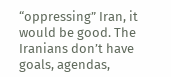“oppressing” Iran, it would be good. The Iranians don’t have goals, agendas,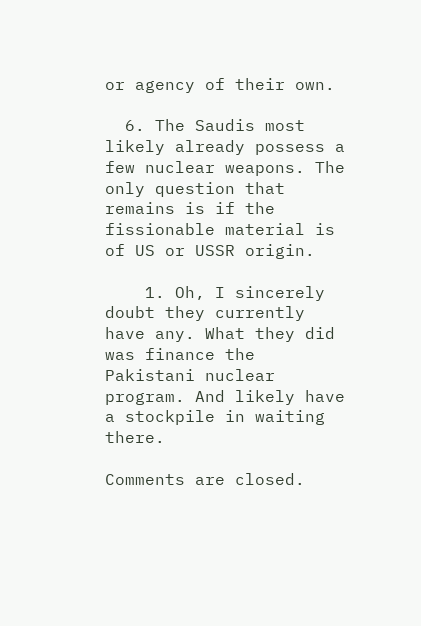or agency of their own.

  6. The Saudis most likely already possess a few nuclear weapons. The only question that remains is if the fissionable material is of US or USSR origin.

    1. Oh, I sincerely doubt they currently have any. What they did was finance the Pakistani nuclear program. And likely have a stockpile in waiting there.

Comments are closed.